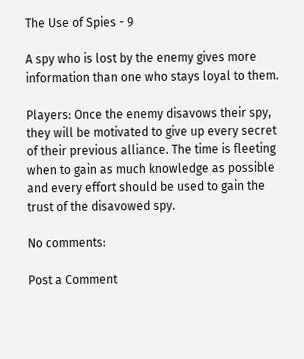The Use of Spies - 9

A spy who is lost by the enemy gives more information than one who stays loyal to them.

Players: Once the enemy disavows their spy, they will be motivated to give up every secret of their previous alliance. The time is fleeting when to gain as much knowledge as possible and every effort should be used to gain the trust of the disavowed spy.

No comments:

Post a Comment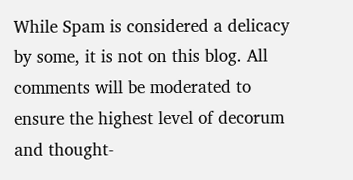While Spam is considered a delicacy by some, it is not on this blog. All comments will be moderated to ensure the highest level of decorum and thought-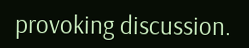provoking discussion.